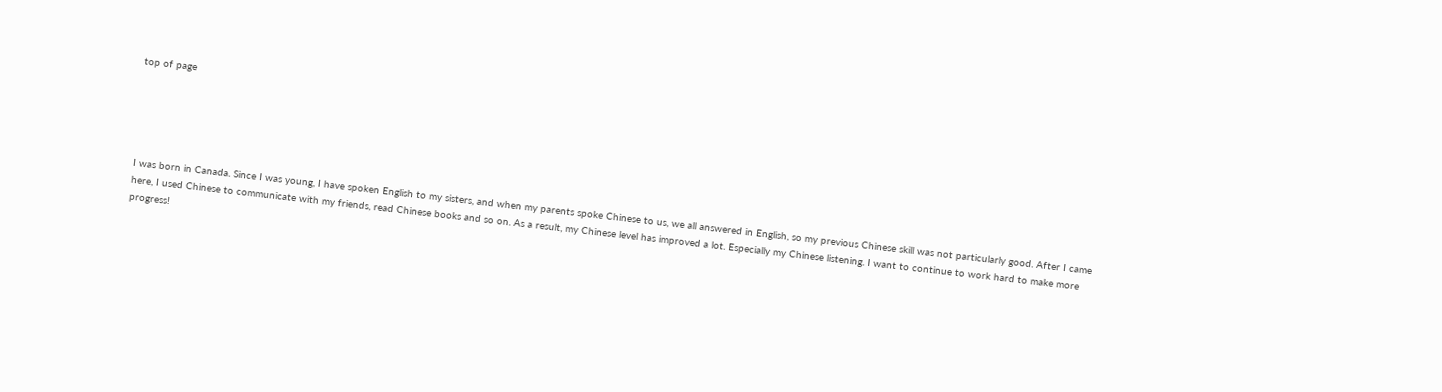top of page





I was born in Canada. Since I was young, I have spoken English to my sisters, and when my parents spoke Chinese to us, we all answered in English, so my previous Chinese skill was not particularly good. After I came here, I used Chinese to communicate with my friends, read Chinese books and so on. As a result, my Chinese level has improved a lot. Especially my Chinese listening. I want to continue to work hard to make more progress!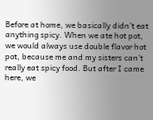Before at home, we basically didn’t eat anything spicy. When we ate hot pot, we would always use double flavor hot pot, because me and my sisters can’t really eat spicy food. But after I came here, we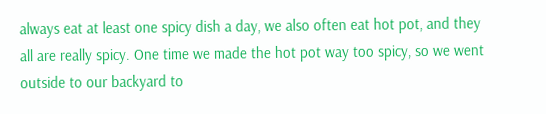always eat at least one spicy dish a day, we also often eat hot pot, and they all are really spicy. One time we made the hot pot way too spicy, so we went outside to our backyard to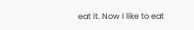eat it. Now I like to eat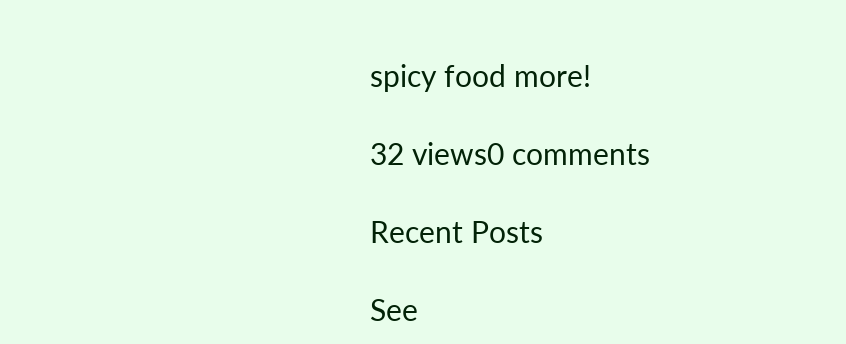spicy food more!

32 views0 comments

Recent Posts

See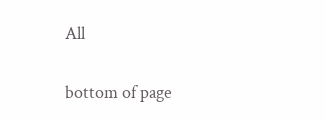All


bottom of page